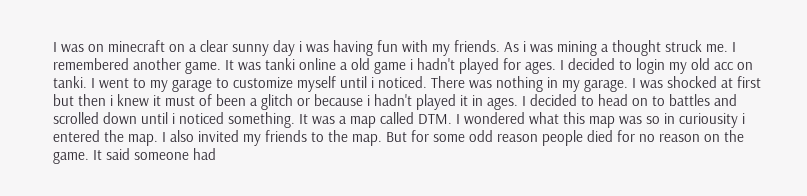I was on minecraft on a clear sunny day i was having fun with my friends. As i was mining a thought struck me. I remembered another game. It was tanki online a old game i hadn't played for ages. I decided to login my old acc on tanki. I went to my garage to customize myself until i noticed. There was nothing in my garage. I was shocked at first but then i knew it must of been a glitch or because i hadn't played it in ages. I decided to head on to battles and scrolled down until i noticed something. It was a map called DTM. I wondered what this map was so in curiousity i entered the map. I also invited my friends to the map. But for some odd reason people died for no reason on the game. It said someone had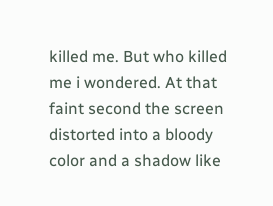killed me. But who killed me i wondered. At that faint second the screen distorted into a bloody color and a shadow like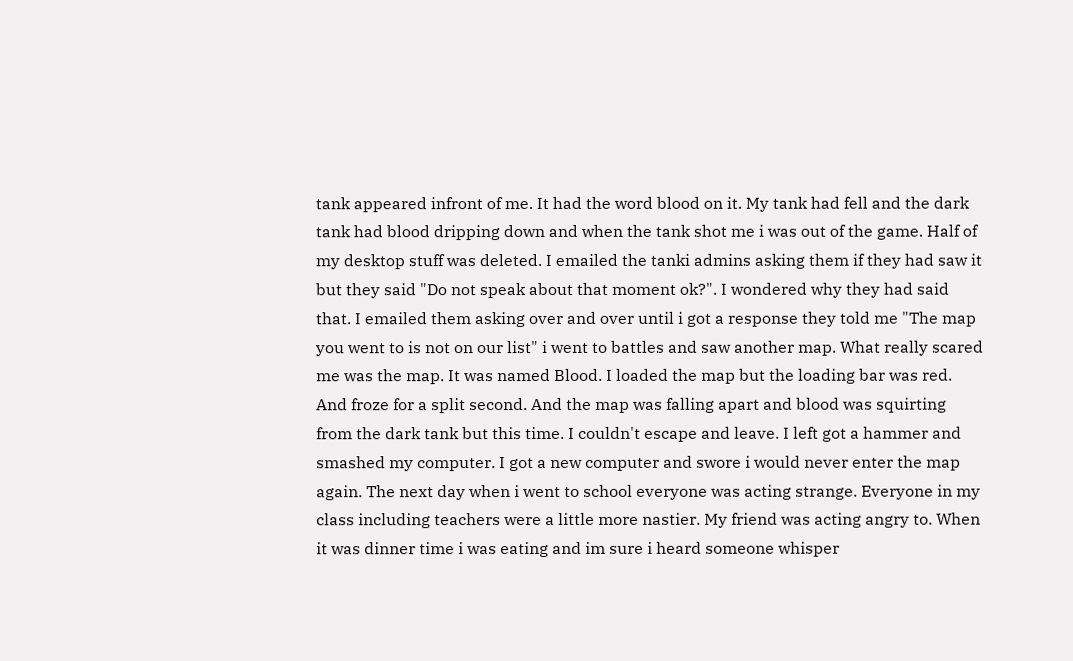tank appeared infront of me. It had the word blood on it. My tank had fell and the dark tank had blood dripping down and when the tank shot me i was out of the game. Half of my desktop stuff was deleted. I emailed the tanki admins asking them if they had saw it but they said "Do not speak about that moment ok?". I wondered why they had said that. I emailed them asking over and over until i got a response they told me "The map you went to is not on our list" i went to battles and saw another map. What really scared me was the map. It was named Blood. I loaded the map but the loading bar was red. And froze for a split second. And the map was falling apart and blood was squirting from the dark tank but this time. I couldn't escape and leave. I left got a hammer and smashed my computer. I got a new computer and swore i would never enter the map again. The next day when i went to school everyone was acting strange. Everyone in my class including teachers were a little more nastier. My friend was acting angry to. When it was dinner time i was eating and im sure i heard someone whisper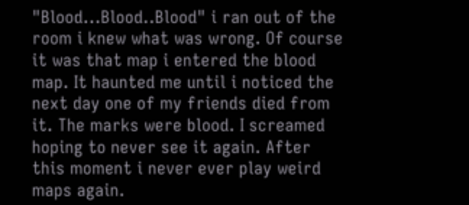"Blood...Blood..Blood" i ran out of the room i knew what was wrong. Of course it was that map i entered the blood map. It haunted me until i noticed the next day one of my friends died from it. The marks were blood. I screamed hoping to never see it again. After this moment i never ever play weird maps again.